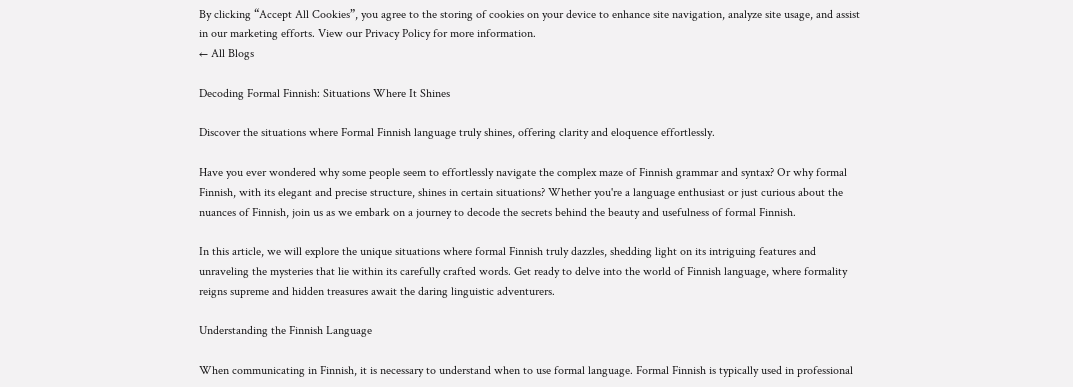By clicking “Accept All Cookies”, you agree to the storing of cookies on your device to enhance site navigation, analyze site usage, and assist in our marketing efforts. View our Privacy Policy for more information.
← All Blogs

Decoding Formal Finnish: Situations Where It Shines

Discover the situations where Formal Finnish language truly shines, offering clarity and eloquence effortlessly.

Have you ever wondered why some people seem to effortlessly navigate the complex maze of Finnish grammar and syntax? Or why formal Finnish, with its elegant and precise structure, shines in certain situations? Whether you're a language enthusiast or just curious about the nuances of Finnish, join us as we embark on a journey to decode the secrets behind the beauty and usefulness of formal Finnish.

In this article, we will explore the unique situations where formal Finnish truly dazzles, shedding light on its intriguing features and unraveling the mysteries that lie within its carefully crafted words. Get ready to delve into the world of Finnish language, where formality reigns supreme and hidden treasures await the daring linguistic adventurers.

Understanding the Finnish Language

When communicating in Finnish, it is necessary to understand when to use formal language. Formal Finnish is typically used in professional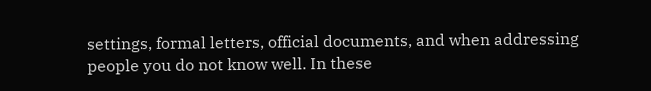settings, formal letters, official documents, and when addressing people you do not know well. In these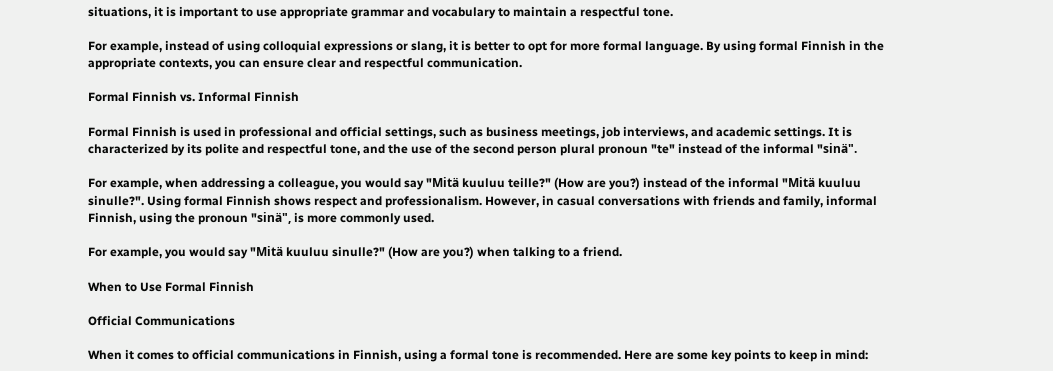situations, it is important to use appropriate grammar and vocabulary to maintain a respectful tone.

For example, instead of using colloquial expressions or slang, it is better to opt for more formal language. By using formal Finnish in the appropriate contexts, you can ensure clear and respectful communication.

Formal Finnish vs. Informal Finnish

Formal Finnish is used in professional and official settings, such as business meetings, job interviews, and academic settings. It is characterized by its polite and respectful tone, and the use of the second person plural pronoun "te" instead of the informal "sinä".

For example, when addressing a colleague, you would say "Mitä kuuluu teille?" (How are you?) instead of the informal "Mitä kuuluu sinulle?". Using formal Finnish shows respect and professionalism. However, in casual conversations with friends and family, informal Finnish, using the pronoun "sinä", is more commonly used.

For example, you would say "Mitä kuuluu sinulle?" (How are you?) when talking to a friend.

When to Use Formal Finnish

Official Communications

When it comes to official communications in Finnish, using a formal tone is recommended. Here are some key points to keep in mind: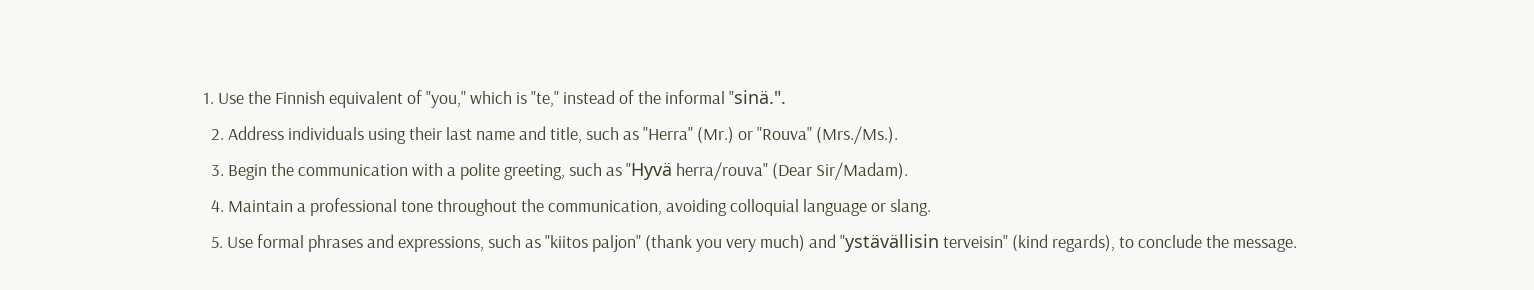1. Use the Finnish equivalent of "you," which is "te," instead of the informal "sinä.".
  2. Address individuals using their last name and title, such as "Herra" (Mr.) or "Rouva" (Mrs./Ms.).
  3. Begin the communication with a polite greeting, such as "Hyvä herra/rouva" (Dear Sir/Madam).
  4. Maintain a professional tone throughout the communication, avoiding colloquial language or slang.
  5. Use formal phrases and expressions, such as "kiitos paljon" (thank you very much) and "ystävällisin terveisin" (kind regards), to conclude the message.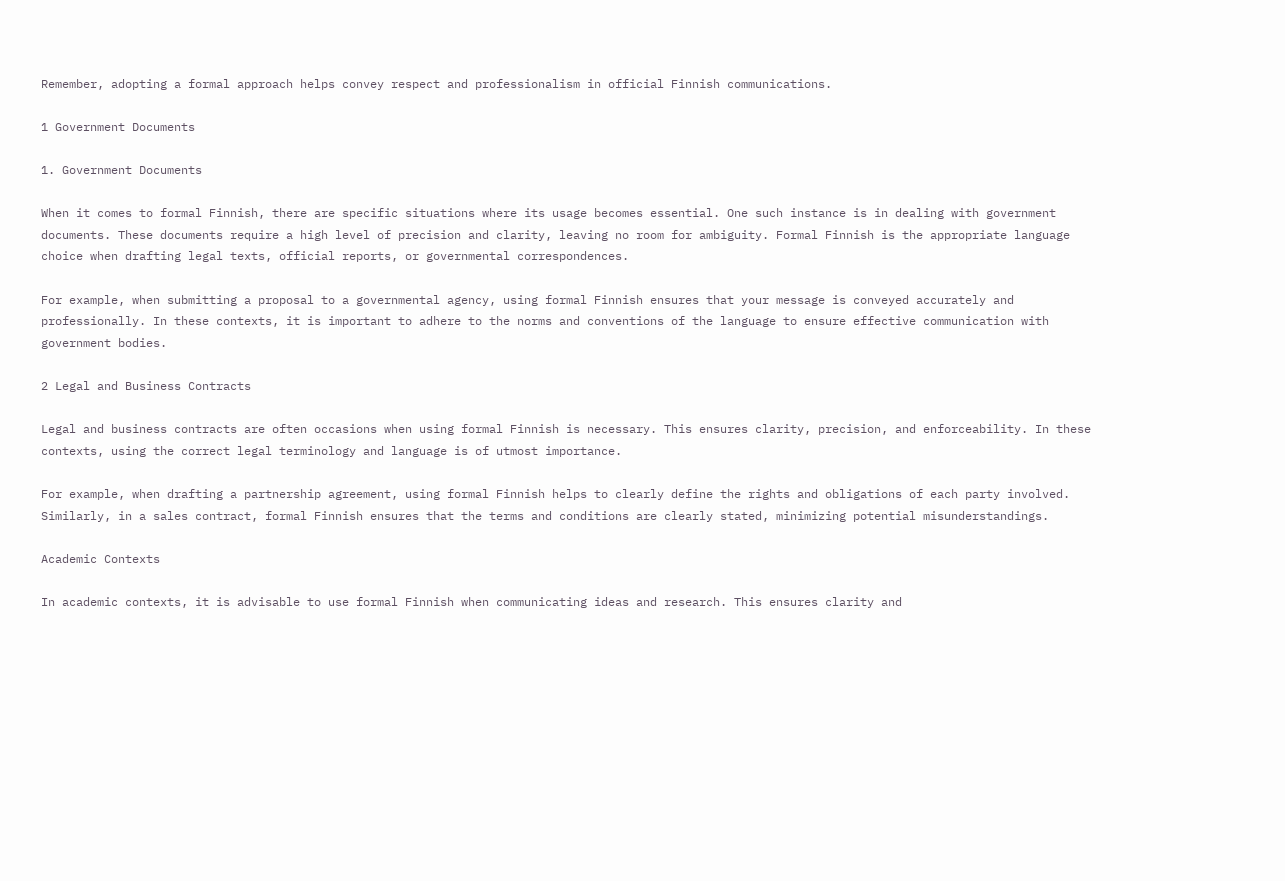Remember, adopting a formal approach helps convey respect and professionalism in official Finnish communications.

1 Government Documents

1. Government Documents

When it comes to formal Finnish, there are specific situations where its usage becomes essential. One such instance is in dealing with government documents. These documents require a high level of precision and clarity, leaving no room for ambiguity. Formal Finnish is the appropriate language choice when drafting legal texts, official reports, or governmental correspondences.

For example, when submitting a proposal to a governmental agency, using formal Finnish ensures that your message is conveyed accurately and professionally. In these contexts, it is important to adhere to the norms and conventions of the language to ensure effective communication with government bodies.

2 Legal and Business Contracts

Legal and business contracts are often occasions when using formal Finnish is necessary. This ensures clarity, precision, and enforceability. In these contexts, using the correct legal terminology and language is of utmost importance.

For example, when drafting a partnership agreement, using formal Finnish helps to clearly define the rights and obligations of each party involved. Similarly, in a sales contract, formal Finnish ensures that the terms and conditions are clearly stated, minimizing potential misunderstandings.

Academic Contexts

In academic contexts, it is advisable to use formal Finnish when communicating ideas and research. This ensures clarity and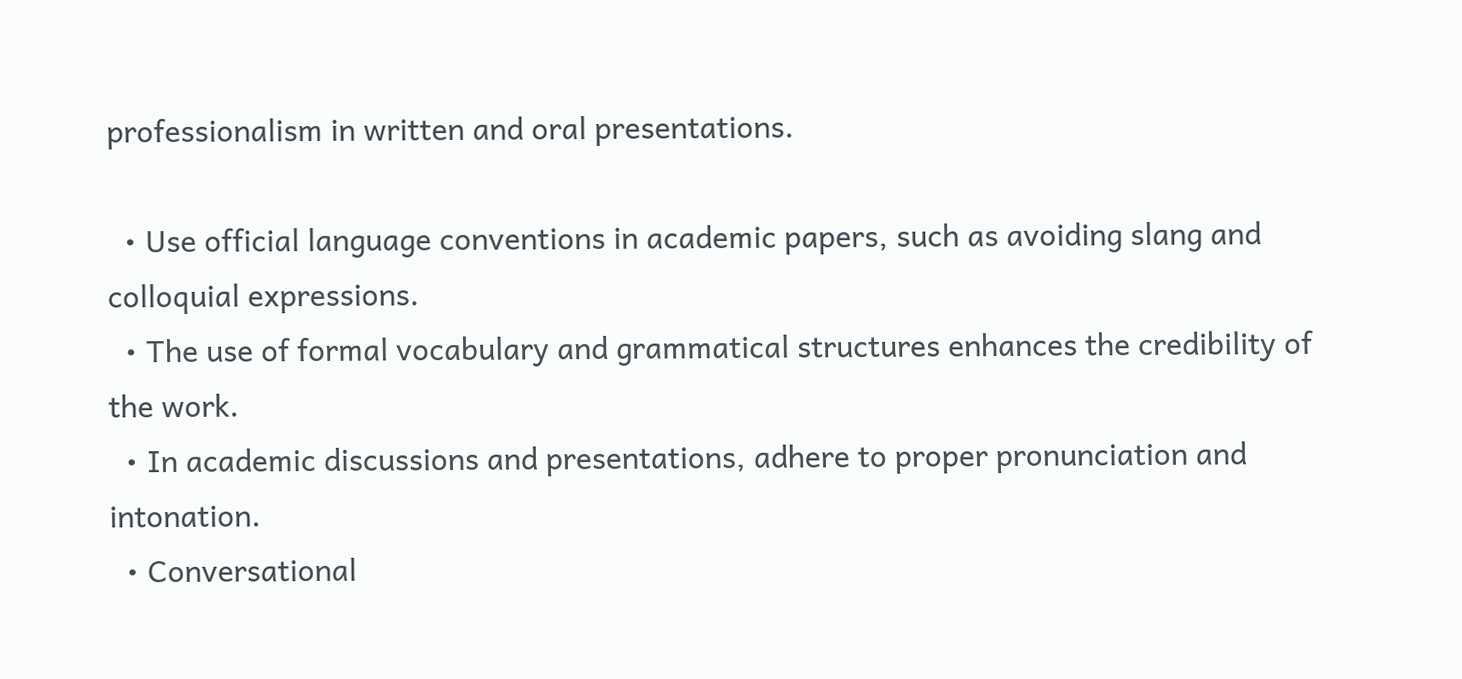professionalism in written and oral presentations.

  • Use official language conventions in academic papers, such as avoiding slang and colloquial expressions.
  • The use of formal vocabulary and grammatical structures enhances the credibility of the work.
  • In academic discussions and presentations, adhere to proper pronunciation and intonation.
  • Conversational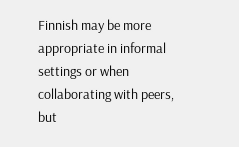Finnish may be more appropriate in informal settings or when collaborating with peers, but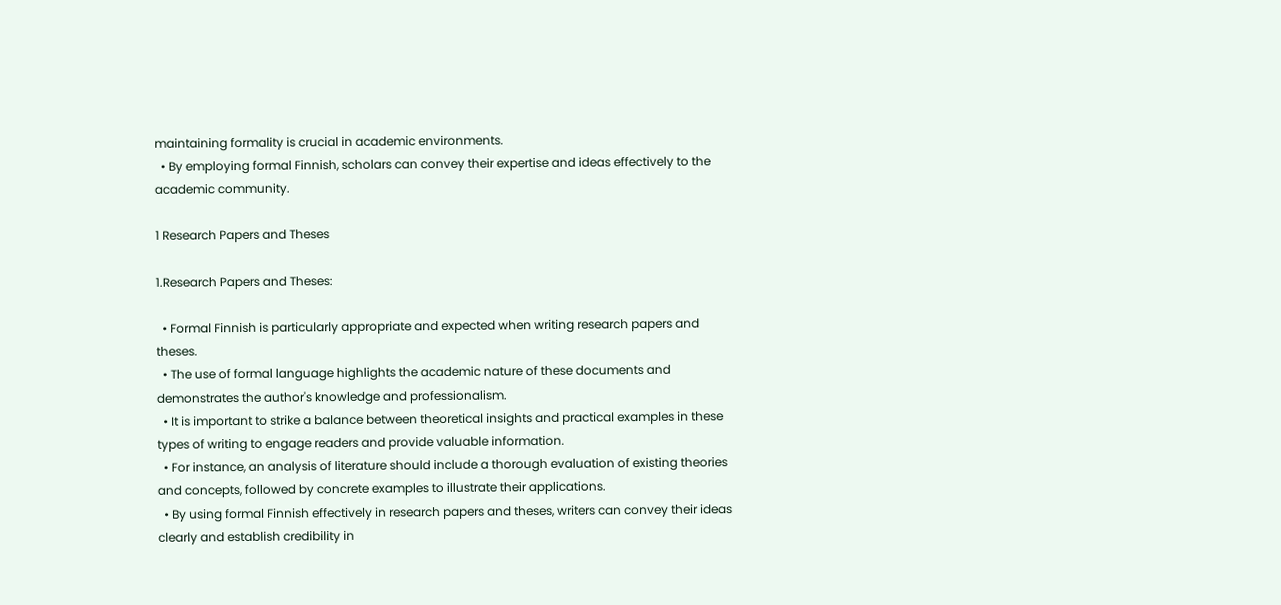maintaining formality is crucial in academic environments.
  • By employing formal Finnish, scholars can convey their expertise and ideas effectively to the academic community.

1 Research Papers and Theses

1.Research Papers and Theses:

  • Formal Finnish is particularly appropriate and expected when writing research papers and theses.
  • The use of formal language highlights the academic nature of these documents and demonstrates the author's knowledge and professionalism.
  • It is important to strike a balance between theoretical insights and practical examples in these types of writing to engage readers and provide valuable information.
  • For instance, an analysis of literature should include a thorough evaluation of existing theories and concepts, followed by concrete examples to illustrate their applications.
  • By using formal Finnish effectively in research papers and theses, writers can convey their ideas clearly and establish credibility in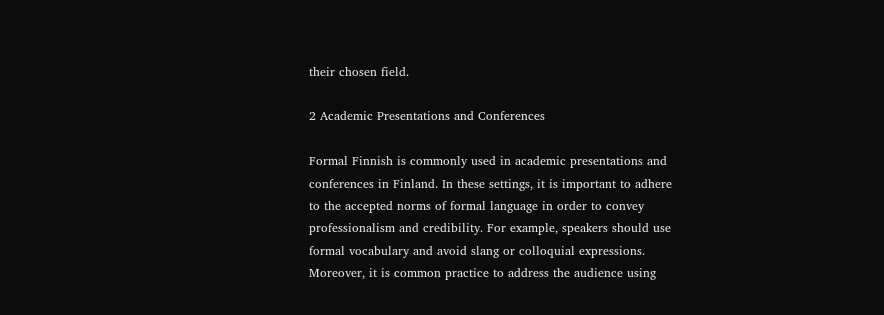their chosen field.

2 Academic Presentations and Conferences

Formal Finnish is commonly used in academic presentations and conferences in Finland. In these settings, it is important to adhere to the accepted norms of formal language in order to convey professionalism and credibility. For example, speakers should use formal vocabulary and avoid slang or colloquial expressions. Moreover, it is common practice to address the audience using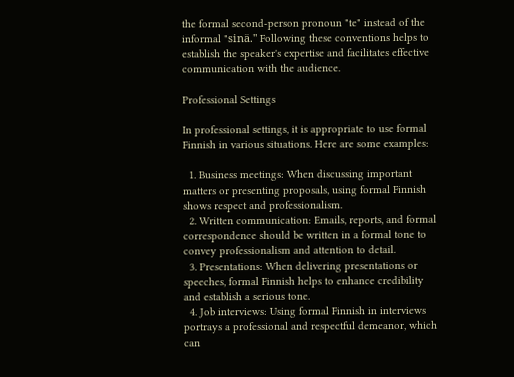the formal second-person pronoun "te" instead of the informal "sinä." Following these conventions helps to establish the speaker's expertise and facilitates effective communication with the audience.

Professional Settings

In professional settings, it is appropriate to use formal Finnish in various situations. Here are some examples:

  1. Business meetings: When discussing important matters or presenting proposals, using formal Finnish shows respect and professionalism.
  2. Written communication: Emails, reports, and formal correspondence should be written in a formal tone to convey professionalism and attention to detail.
  3. Presentations: When delivering presentations or speeches, formal Finnish helps to enhance credibility and establish a serious tone.
  4. Job interviews: Using formal Finnish in interviews portrays a professional and respectful demeanor, which can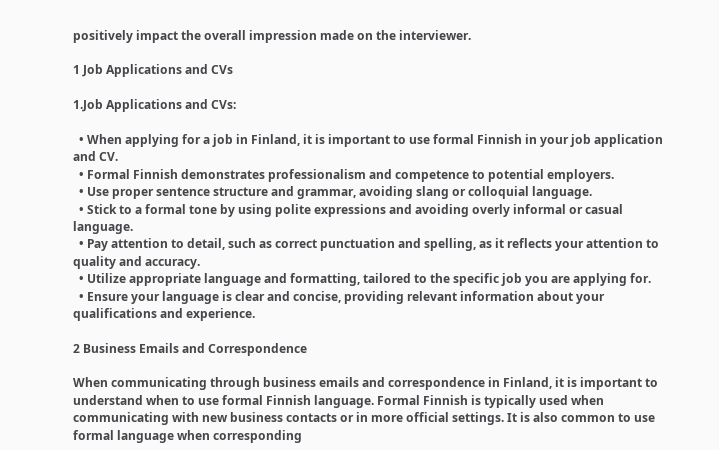positively impact the overall impression made on the interviewer.

1 Job Applications and CVs

1.Job Applications and CVs:

  • When applying for a job in Finland, it is important to use formal Finnish in your job application and CV.
  • Formal Finnish demonstrates professionalism and competence to potential employers.
  • Use proper sentence structure and grammar, avoiding slang or colloquial language.
  • Stick to a formal tone by using polite expressions and avoiding overly informal or casual language.
  • Pay attention to detail, such as correct punctuation and spelling, as it reflects your attention to quality and accuracy.
  • Utilize appropriate language and formatting, tailored to the specific job you are applying for.
  • Ensure your language is clear and concise, providing relevant information about your qualifications and experience.

2 Business Emails and Correspondence

When communicating through business emails and correspondence in Finland, it is important to understand when to use formal Finnish language. Formal Finnish is typically used when communicating with new business contacts or in more official settings. It is also common to use formal language when corresponding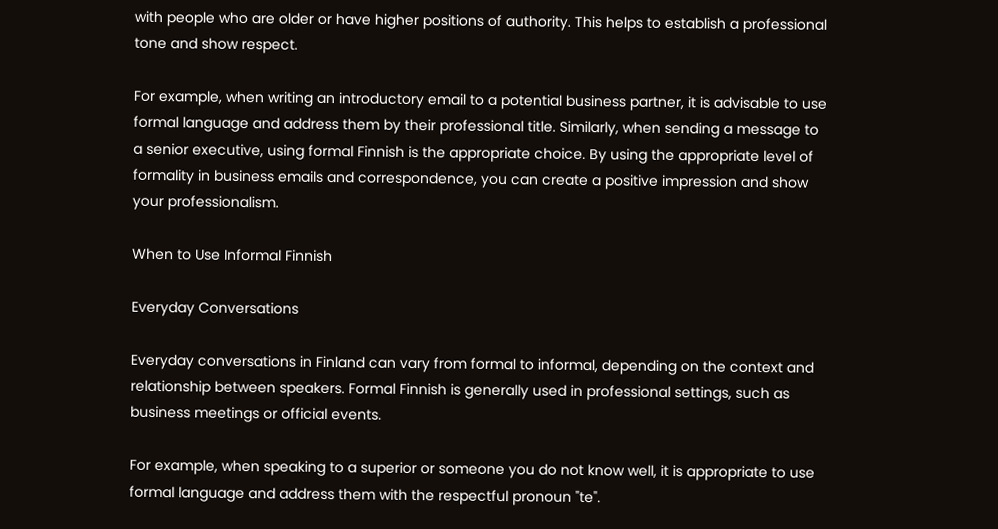with people who are older or have higher positions of authority. This helps to establish a professional tone and show respect.

For example, when writing an introductory email to a potential business partner, it is advisable to use formal language and address them by their professional title. Similarly, when sending a message to a senior executive, using formal Finnish is the appropriate choice. By using the appropriate level of formality in business emails and correspondence, you can create a positive impression and show your professionalism.

When to Use Informal Finnish

Everyday Conversations

Everyday conversations in Finland can vary from formal to informal, depending on the context and relationship between speakers. Formal Finnish is generally used in professional settings, such as business meetings or official events.

For example, when speaking to a superior or someone you do not know well, it is appropriate to use formal language and address them with the respectful pronoun "te".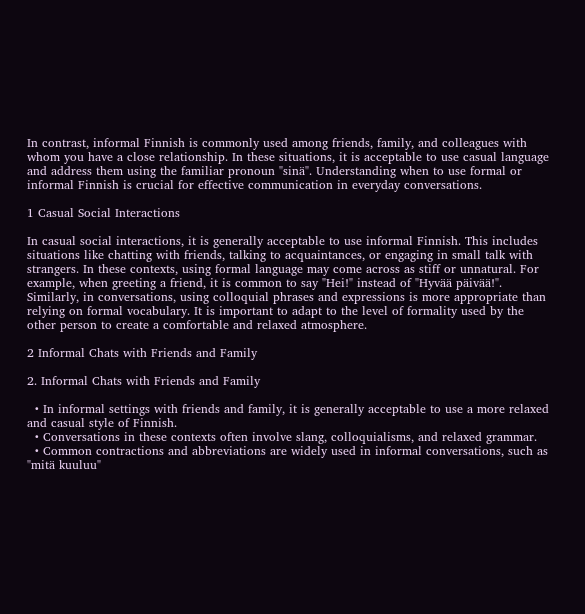In contrast, informal Finnish is commonly used among friends, family, and colleagues with whom you have a close relationship. In these situations, it is acceptable to use casual language and address them using the familiar pronoun "sinä". Understanding when to use formal or informal Finnish is crucial for effective communication in everyday conversations.

1 Casual Social Interactions

In casual social interactions, it is generally acceptable to use informal Finnish. This includes situations like chatting with friends, talking to acquaintances, or engaging in small talk with strangers. In these contexts, using formal language may come across as stiff or unnatural. For example, when greeting a friend, it is common to say "Hei!" instead of "Hyvää päivää!". Similarly, in conversations, using colloquial phrases and expressions is more appropriate than relying on formal vocabulary. It is important to adapt to the level of formality used by the other person to create a comfortable and relaxed atmosphere.

2 Informal Chats with Friends and Family

2. Informal Chats with Friends and Family

  • In informal settings with friends and family, it is generally acceptable to use a more relaxed and casual style of Finnish.
  • Conversations in these contexts often involve slang, colloquialisms, and relaxed grammar.
  • Common contractions and abbreviations are widely used in informal conversations, such as "mitä kuuluu"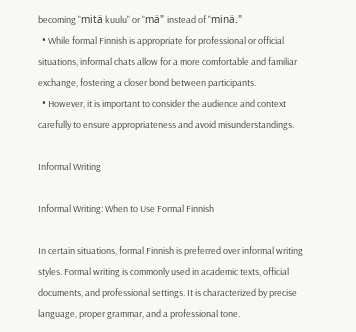becoming "mitä kuulu" or "mä" instead of "minä."
  • While formal Finnish is appropriate for professional or official situations, informal chats allow for a more comfortable and familiar exchange, fostering a closer bond between participants.
  • However, it is important to consider the audience and context carefully to ensure appropriateness and avoid misunderstandings.

Informal Writing

Informal Writing: When to Use Formal Finnish

In certain situations, formal Finnish is preferred over informal writing styles. Formal writing is commonly used in academic texts, official documents, and professional settings. It is characterized by precise language, proper grammar, and a professional tone.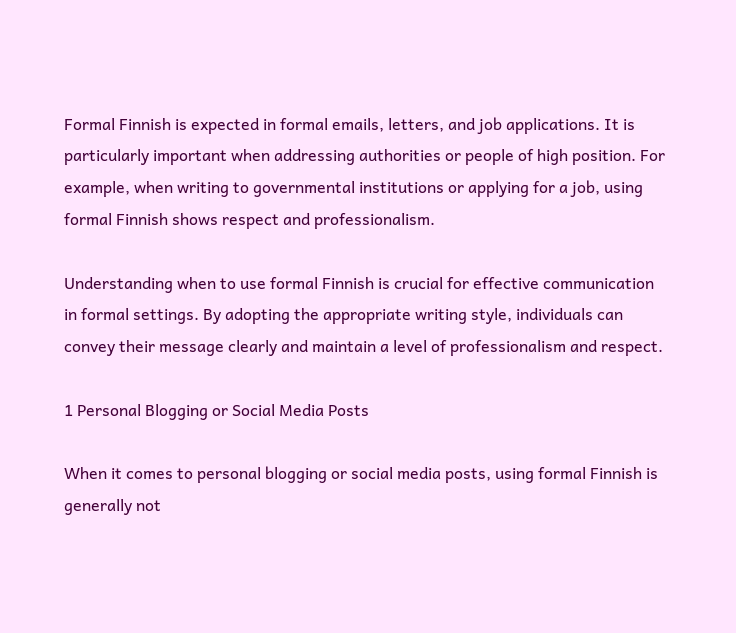Formal Finnish is expected in formal emails, letters, and job applications. It is particularly important when addressing authorities or people of high position. For example, when writing to governmental institutions or applying for a job, using formal Finnish shows respect and professionalism.

Understanding when to use formal Finnish is crucial for effective communication in formal settings. By adopting the appropriate writing style, individuals can convey their message clearly and maintain a level of professionalism and respect.

1 Personal Blogging or Social Media Posts

When it comes to personal blogging or social media posts, using formal Finnish is generally not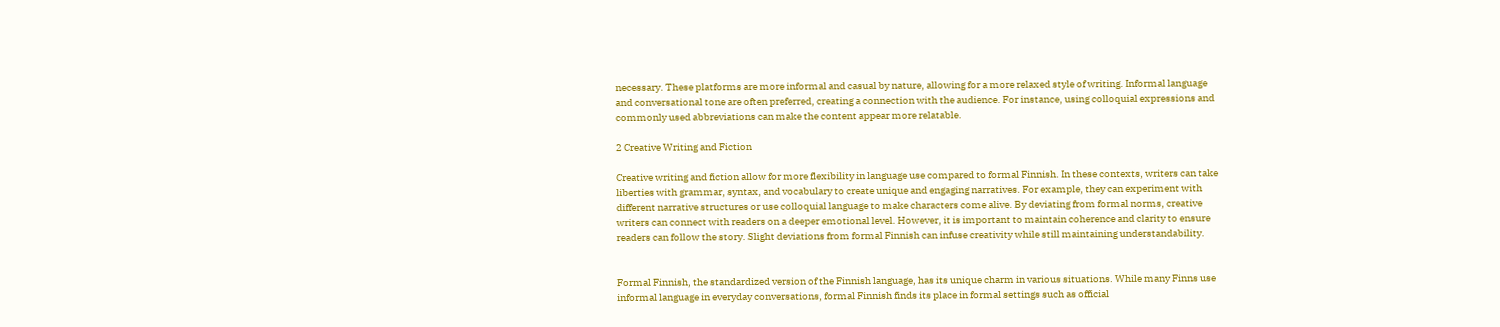necessary. These platforms are more informal and casual by nature, allowing for a more relaxed style of writing. Informal language and conversational tone are often preferred, creating a connection with the audience. For instance, using colloquial expressions and commonly used abbreviations can make the content appear more relatable.

2 Creative Writing and Fiction

Creative writing and fiction allow for more flexibility in language use compared to formal Finnish. In these contexts, writers can take liberties with grammar, syntax, and vocabulary to create unique and engaging narratives. For example, they can experiment with different narrative structures or use colloquial language to make characters come alive. By deviating from formal norms, creative writers can connect with readers on a deeper emotional level. However, it is important to maintain coherence and clarity to ensure readers can follow the story. Slight deviations from formal Finnish can infuse creativity while still maintaining understandability.


Formal Finnish, the standardized version of the Finnish language, has its unique charm in various situations. While many Finns use informal language in everyday conversations, formal Finnish finds its place in formal settings such as official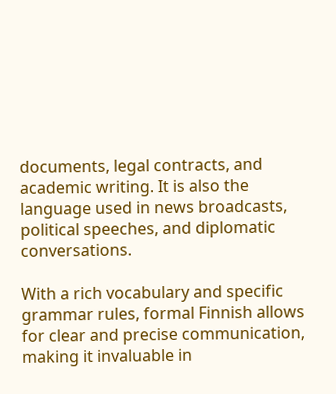documents, legal contracts, and academic writing. It is also the language used in news broadcasts, political speeches, and diplomatic conversations.

With a rich vocabulary and specific grammar rules, formal Finnish allows for clear and precise communication, making it invaluable in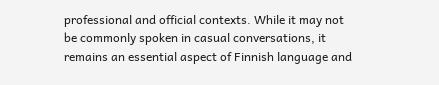professional and official contexts. While it may not be commonly spoken in casual conversations, it remains an essential aspect of Finnish language and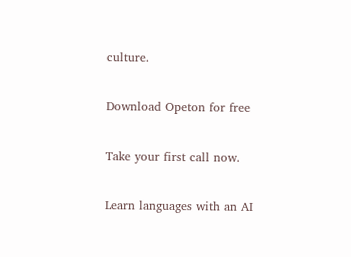culture.

Download Opeton for free

Take your first call now.

Learn languages with an AI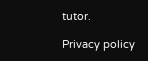tutor.

Privacy policy